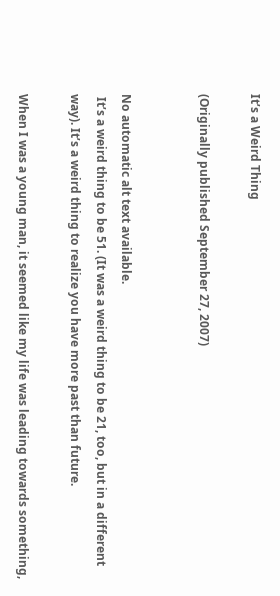It’s a Weird Thing

(Originally published September 27, 2007)


No automatic alt text available.
 It’s a weird thing to be 51. (It was a weird thing to be 21, too, but in a different way). It’s a weird thing to realize you have more past than future.

When I was a young man, it seemed like my life was leading towards something,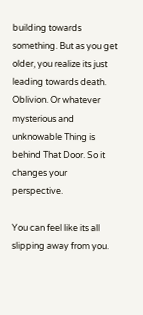building towards something. But as you get older, you realize its just leading towards death. Oblivion. Or whatever mysterious and unknowable Thing is behind That Door. So it changes your perspective.

You can feel like its all slipping away from you.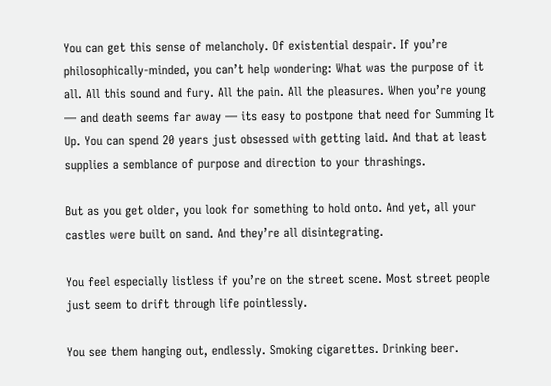You can get this sense of melancholy. Of existential despair. If you’re philosophically-minded, you can’t help wondering: What was the purpose of it all. All this sound and fury. All the pain. All the pleasures. When you’re young — and death seems far away — its easy to postpone that need for Summing It Up. You can spend 20 years just obsessed with getting laid. And that at least supplies a semblance of purpose and direction to your thrashings.

But as you get older, you look for something to hold onto. And yet, all your castles were built on sand. And they’re all disintegrating.

You feel especially listless if you’re on the street scene. Most street people just seem to drift through life pointlessly.

You see them hanging out, endlessly. Smoking cigarettes. Drinking beer.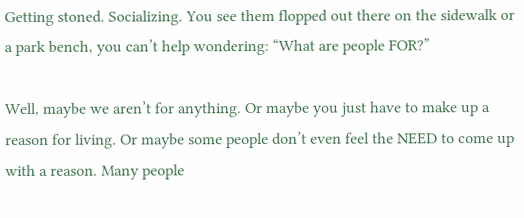Getting stoned. Socializing. You see them flopped out there on the sidewalk or a park bench, you can’t help wondering: “What are people FOR?”

Well, maybe we aren’t for anything. Or maybe you just have to make up a reason for living. Or maybe some people don’t even feel the NEED to come up with a reason. Many people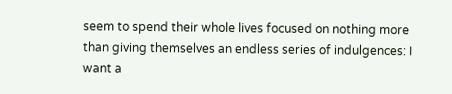seem to spend their whole lives focused on nothing more than giving themselves an endless series of indulgences: I want a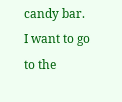candy bar. I want to go to the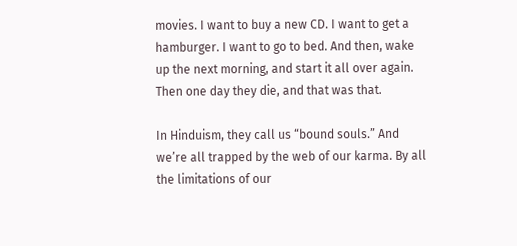movies. I want to buy a new CD. I want to get a hamburger. I want to go to bed. And then, wake up the next morning, and start it all over again. Then one day they die, and that was that.

In Hinduism, they call us “bound souls.” And we’re all trapped by the web of our karma. By all the limitations of our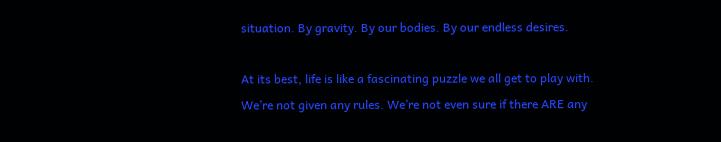situation. By gravity. By our bodies. By our endless desires.

At its best, life is like a fascinating puzzle we all get to play with. We’re not given any rules. We’re not even sure if there ARE any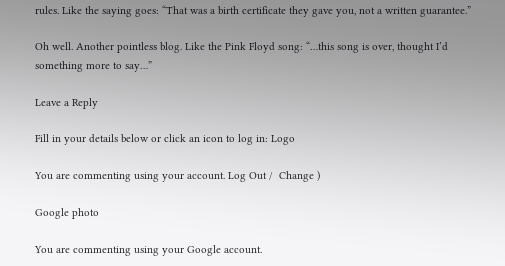rules. Like the saying goes: “That was a birth certificate they gave you, not a written guarantee.”

Oh well. Another pointless blog. Like the Pink Floyd song: “…this song is over, thought I’d something more to say…”

Leave a Reply

Fill in your details below or click an icon to log in: Logo

You are commenting using your account. Log Out /  Change )

Google photo

You are commenting using your Google account.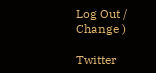Log Out /  Change )

Twitter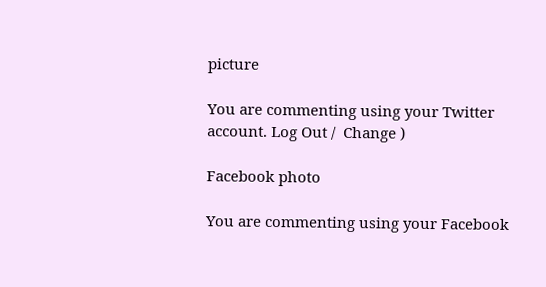picture

You are commenting using your Twitter account. Log Out /  Change )

Facebook photo

You are commenting using your Facebook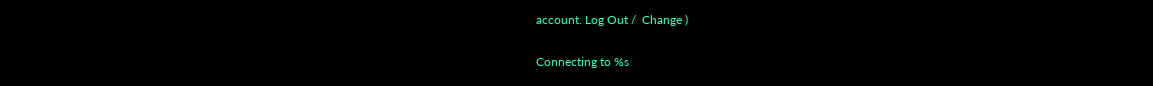account. Log Out /  Change )

Connecting to %s